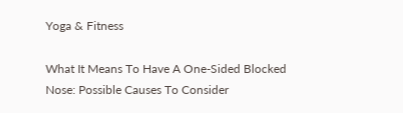Yoga & Fitness

What It Means To Have A One-Sided Blocked Nose: Possible Causes To Consider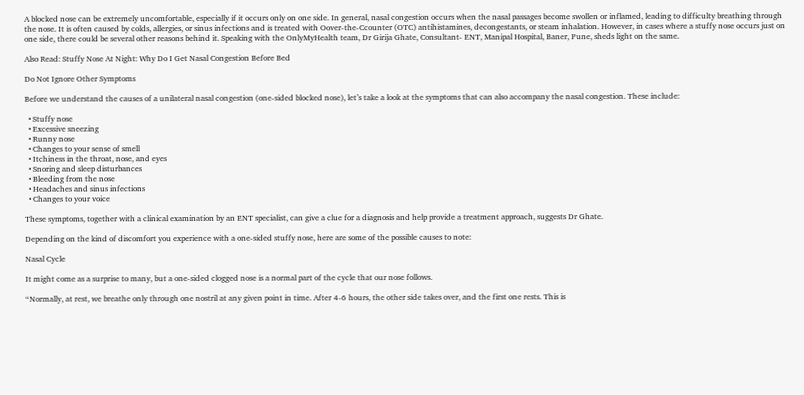A blocked nose can be extremely uncomfortable, especially if it occurs only on one side. In general, nasal congestion occurs when the nasal passages become swollen or inflamed, leading to difficulty breathing through the nose. It is often caused by colds, allergies, or sinus infections and is treated with Oover-the-Ccounter (OTC) antihistamines, decongestants, or steam inhalation. However, in cases where a stuffy nose occurs just on one side, there could be several other reasons behind it. Speaking with the OnlyMyHealth team, Dr Girija Ghate, Consultant- ENT, Manipal Hospital, Baner, Pune, sheds light on the same.

Also Read: Stuffy Nose At Night: Why Do I Get Nasal Congestion Before Bed

Do Not Ignore Other Symptoms

Before we understand the causes of a unilateral nasal congestion (one-sided blocked nose), let’s take a look at the symptoms that can also accompany the nasal congestion. These include:

  • Stuffy nose
  • Excessive sneezing
  • Runny nose
  • Changes to your sense of smell
  • Itchiness in the throat, nose, and eyes
  • Snoring and sleep disturbances
  • Bleeding from the nose
  • Headaches and sinus infections
  • Changes to your voice

These symptoms, together with a clinical examination by an ENT specialist, can give a clue for a diagnosis and help provide a treatment approach, suggests Dr Ghate.

Depending on the kind of discomfort you experience with a one-sided stuffy nose, here are some of the possible causes to note:

Nasal Cycle

It might come as a surprise to many, but a one-sided clogged nose is a normal part of the cycle that our nose follows.

“Normally, at rest, we breathe only through one nostril at any given point in time. After 4-6 hours, the other side takes over, and the first one rests. This is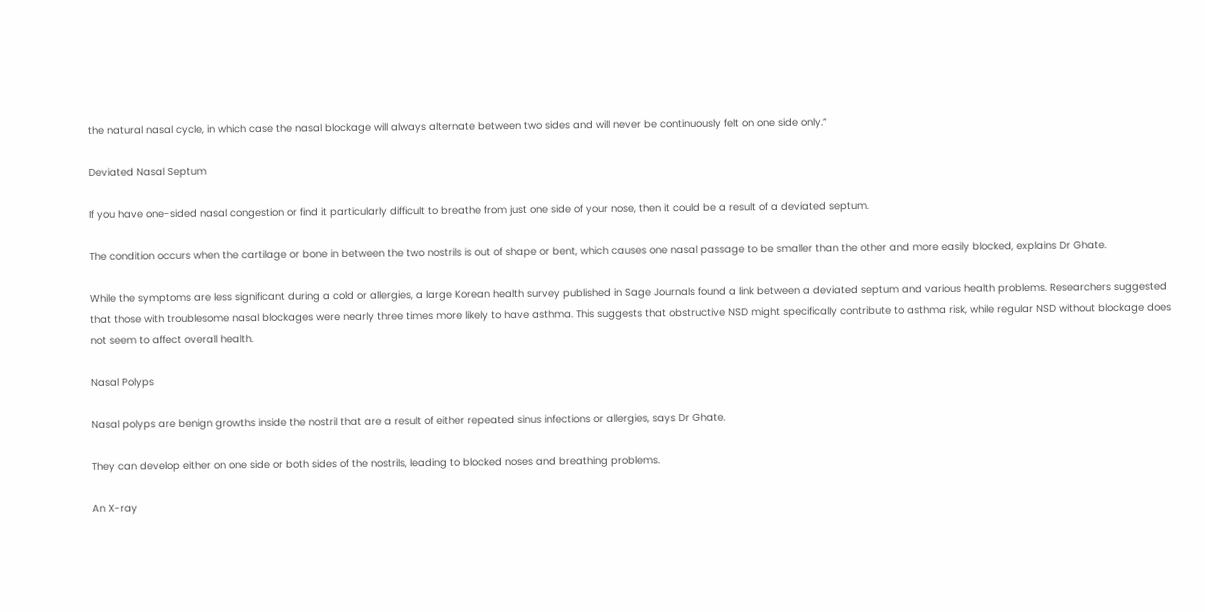the natural nasal cycle, in which case the nasal blockage will always alternate between two sides and will never be continuously felt on one side only.”

Deviated Nasal Septum

If you have one-sided nasal congestion or find it particularly difficult to breathe from just one side of your nose, then it could be a result of a deviated septum.

The condition occurs when the cartilage or bone in between the two nostrils is out of shape or bent, which causes one nasal passage to be smaller than the other and more easily blocked, explains Dr Ghate.

While the symptoms are less significant during a cold or allergies, a large Korean health survey published in Sage Journals found a link between a deviated septum and various health problems. Researchers suggested that those with troublesome nasal blockages were nearly three times more likely to have asthma. This suggests that obstructive NSD might specifically contribute to asthma risk, while regular NSD without blockage does not seem to affect overall health.

Nasal Polyps

Nasal polyps are benign growths inside the nostril that are a result of either repeated sinus infections or allergies, says Dr Ghate.

They can develop either on one side or both sides of the nostrils, leading to blocked noses and breathing problems.

An X-ray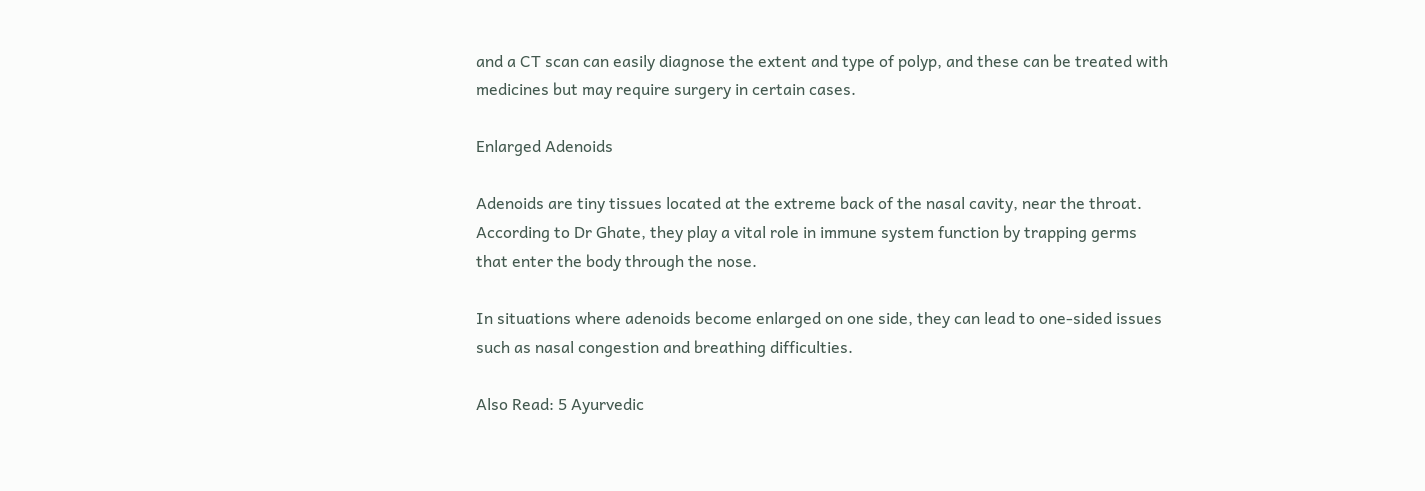and a CT scan can easily diagnose the extent and type of polyp, and these can be treated with medicines but may require surgery in certain cases.

Enlarged Adenoids

Adenoids are tiny tissues located at the extreme back of the nasal cavity, near the throat. According to Dr Ghate, they play a vital role in immune system function by trapping germs that enter the body through the nose.

In situations where adenoids become enlarged on one side, they can lead to one-sided issues such as nasal congestion and breathing difficulties.

Also Read: 5 Ayurvedic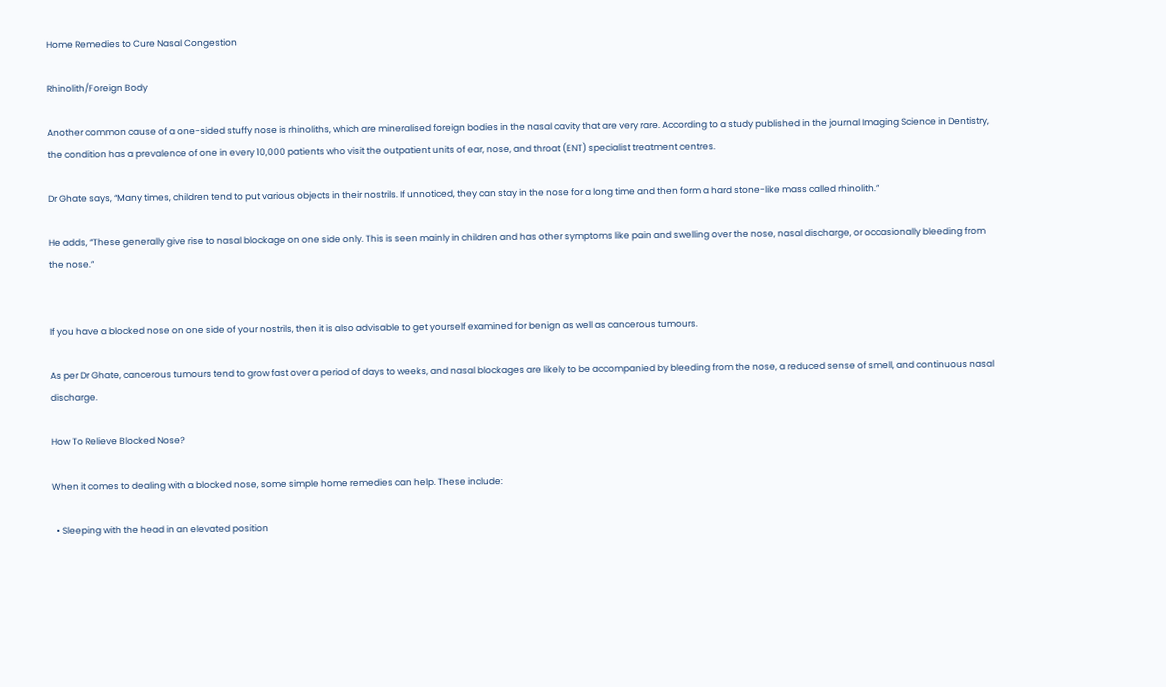Home Remedies to Cure Nasal Congestion

Rhinolith/Foreign Body

Another common cause of a one-sided stuffy nose is rhinoliths, which are mineralised foreign bodies in the nasal cavity that are very rare. According to a study published in the journal Imaging Science in Dentistry, the condition has a prevalence of one in every 10,000 patients who visit the outpatient units of ear, nose, and throat (ENT) specialist treatment centres.

Dr Ghate says, “Many times, children tend to put various objects in their nostrils. If unnoticed, they can stay in the nose for a long time and then form a hard stone-like mass called rhinolith.”

He adds, “These generally give rise to nasal blockage on one side only. This is seen mainly in children and has other symptoms like pain and swelling over the nose, nasal discharge, or occasionally bleeding from the nose.”


If you have a blocked nose on one side of your nostrils, then it is also advisable to get yourself examined for benign as well as cancerous tumours.

As per Dr Ghate, cancerous tumours tend to grow fast over a period of days to weeks, and nasal blockages are likely to be accompanied by bleeding from the nose, a reduced sense of smell, and continuous nasal discharge.

How To Relieve Blocked Nose?

When it comes to dealing with a blocked nose, some simple home remedies can help. These include:

  • Sleeping with the head in an elevated position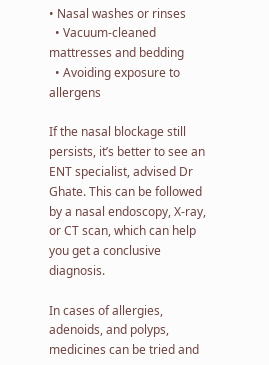• Nasal washes or rinses
  • Vacuum-cleaned mattresses and bedding
  • Avoiding exposure to allergens

If the nasal blockage still persists, it’s better to see an ENT specialist, advised Dr Ghate. This can be followed by a nasal endoscopy, X-ray, or CT scan, which can help you get a conclusive diagnosis.

In cases of allergies, adenoids, and polyps, medicines can be tried and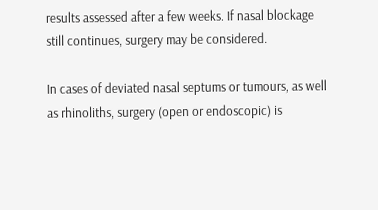results assessed after a few weeks. If nasal blockage still continues, surgery may be considered.

In cases of deviated nasal septums or tumours, as well as rhinoliths, surgery (open or endoscopic) is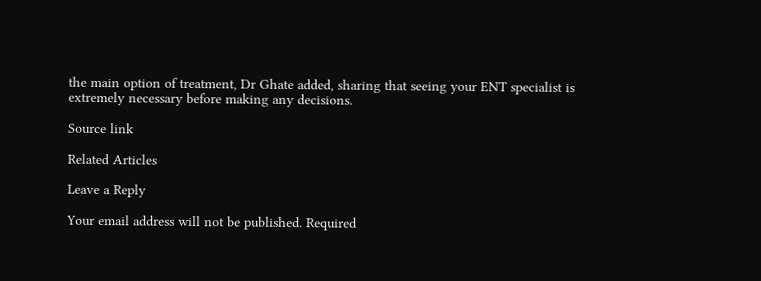the main option of treatment, Dr Ghate added, sharing that seeing your ENT specialist is extremely necessary before making any decisions.

Source link

Related Articles

Leave a Reply

Your email address will not be published. Required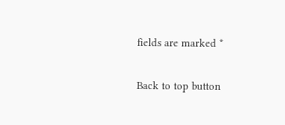fields are marked *

Back to top button